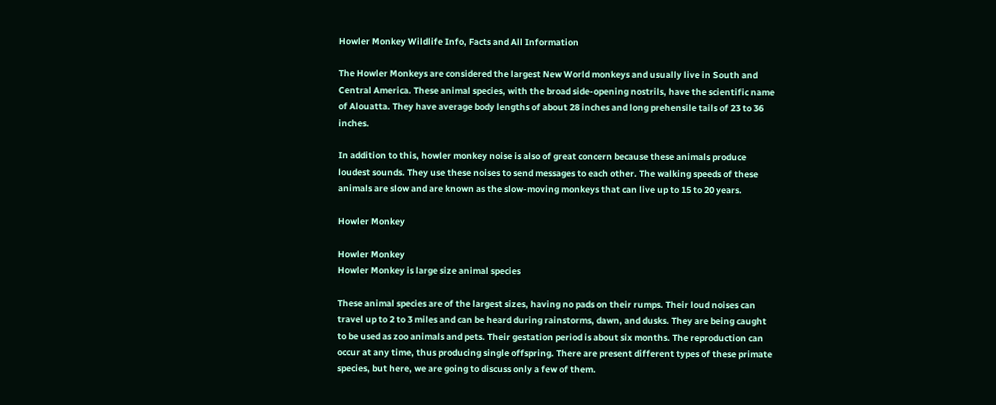Howler Monkey Wildlife Info, Facts and All Information

The Howler Monkeys are considered the largest New World monkeys and usually live in South and Central America. These animal species, with the broad side-opening nostrils, have the scientific name of Alouatta. They have average body lengths of about 28 inches and long prehensile tails of 23 to 36 inches.

In addition to this, howler monkey noise is also of great concern because these animals produce loudest sounds. They use these noises to send messages to each other. The walking speeds of these animals are slow and are known as the slow-moving monkeys that can live up to 15 to 20 years.

Howler Monkey

Howler Monkey
Howler Monkey is large size animal species

These animal species are of the largest sizes, having no pads on their rumps. Their loud noises can travel up to 2 to 3 miles and can be heard during rainstorms, dawn, and dusks. They are being caught to be used as zoo animals and pets. Their gestation period is about six months. The reproduction can occur at any time, thus producing single offspring. There are present different types of these primate species, but here, we are going to discuss only a few of them.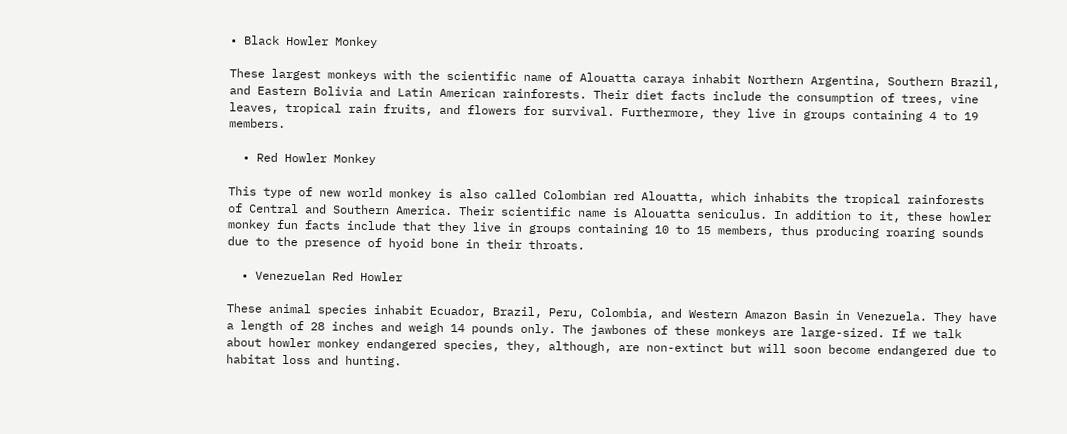• Black Howler Monkey

These largest monkeys with the scientific name of Alouatta caraya inhabit Northern Argentina, Southern Brazil, and Eastern Bolivia and Latin American rainforests. Their diet facts include the consumption of trees, vine leaves, tropical rain fruits, and flowers for survival. Furthermore, they live in groups containing 4 to 19 members.

  • Red Howler Monkey

This type of new world monkey is also called Colombian red Alouatta, which inhabits the tropical rainforests of Central and Southern America. Their scientific name is Alouatta seniculus. In addition to it, these howler monkey fun facts include that they live in groups containing 10 to 15 members, thus producing roaring sounds due to the presence of hyoid bone in their throats.

  • Venezuelan Red Howler

These animal species inhabit Ecuador, Brazil, Peru, Colombia, and Western Amazon Basin in Venezuela. They have a length of 28 inches and weigh 14 pounds only. The jawbones of these monkeys are large-sized. If we talk about howler monkey endangered species, they, although, are non-extinct but will soon become endangered due to habitat loss and hunting.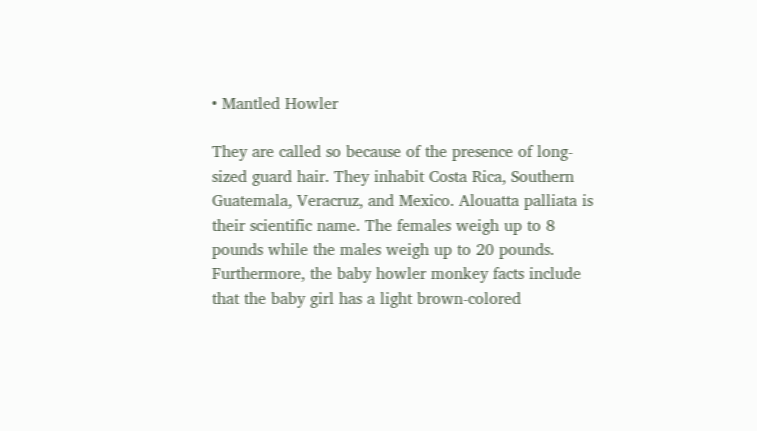• Mantled Howler

They are called so because of the presence of long-sized guard hair. They inhabit Costa Rica, Southern Guatemala, Veracruz, and Mexico. Alouatta palliata is their scientific name. The females weigh up to 8 pounds while the males weigh up to 20 pounds. Furthermore, the baby howler monkey facts include that the baby girl has a light brown-colored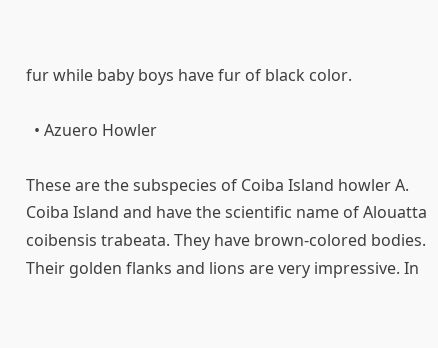fur while baby boys have fur of black color.

  • Azuero Howler

These are the subspecies of Coiba Island howler A. Coiba Island and have the scientific name of Alouatta coibensis trabeata. They have brown-colored bodies. Their golden flanks and lions are very impressive. In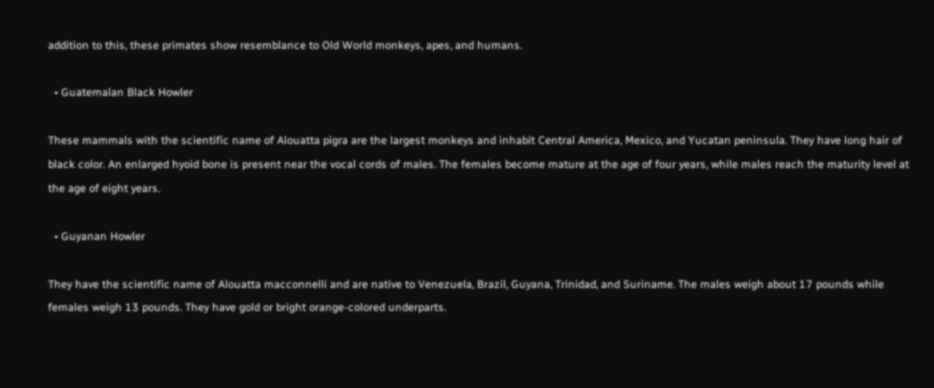addition to this, these primates show resemblance to Old World monkeys, apes, and humans.

  • Guatemalan Black Howler

These mammals with the scientific name of Alouatta pigra are the largest monkeys and inhabit Central America, Mexico, and Yucatan peninsula. They have long hair of black color. An enlarged hyoid bone is present near the vocal cords of males. The females become mature at the age of four years, while males reach the maturity level at the age of eight years.

  • Guyanan Howler

They have the scientific name of Alouatta macconnelli and are native to Venezuela, Brazil, Guyana, Trinidad, and Suriname. The males weigh about 17 pounds while females weigh 13 pounds. They have gold or bright orange-colored underparts.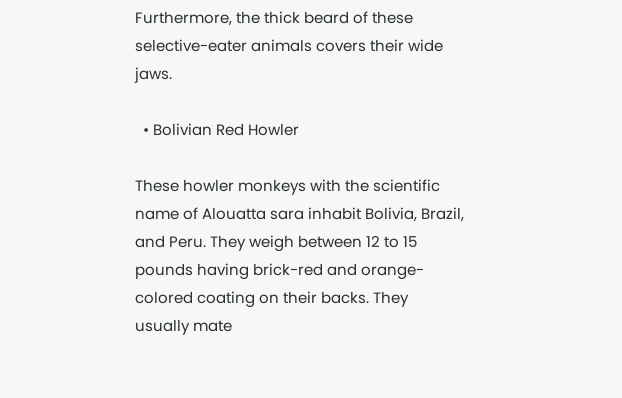Furthermore, the thick beard of these selective-eater animals covers their wide jaws.

  • Bolivian Red Howler

These howler monkeys with the scientific name of Alouatta sara inhabit Bolivia, Brazil, and Peru. They weigh between 12 to 15 pounds having brick-red and orange-colored coating on their backs. They usually mate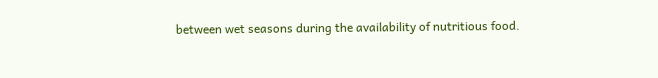between wet seasons during the availability of nutritious food.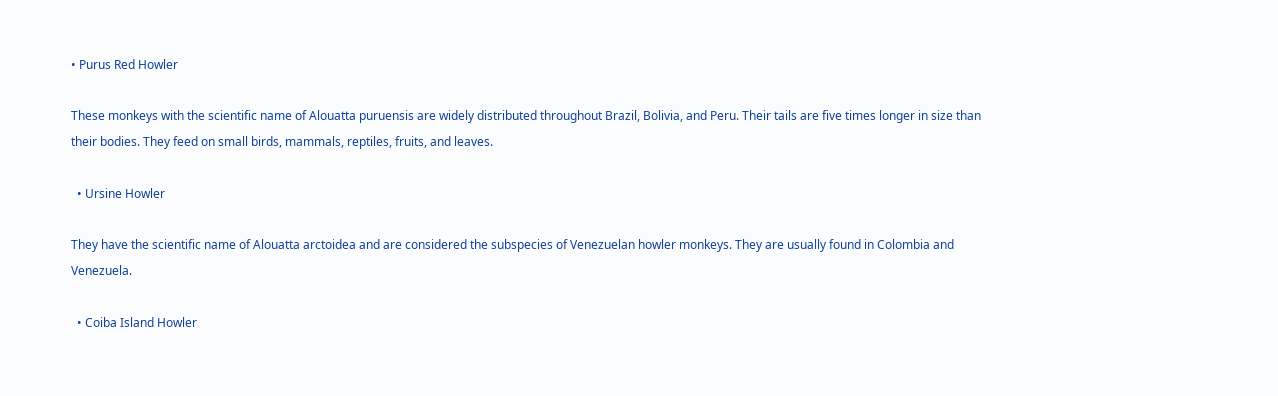• Purus Red Howler

These monkeys with the scientific name of Alouatta puruensis are widely distributed throughout Brazil, Bolivia, and Peru. Their tails are five times longer in size than their bodies. They feed on small birds, mammals, reptiles, fruits, and leaves.

  • Ursine Howler

They have the scientific name of Alouatta arctoidea and are considered the subspecies of Venezuelan howler monkeys. They are usually found in Colombia and Venezuela.

  • Coiba Island Howler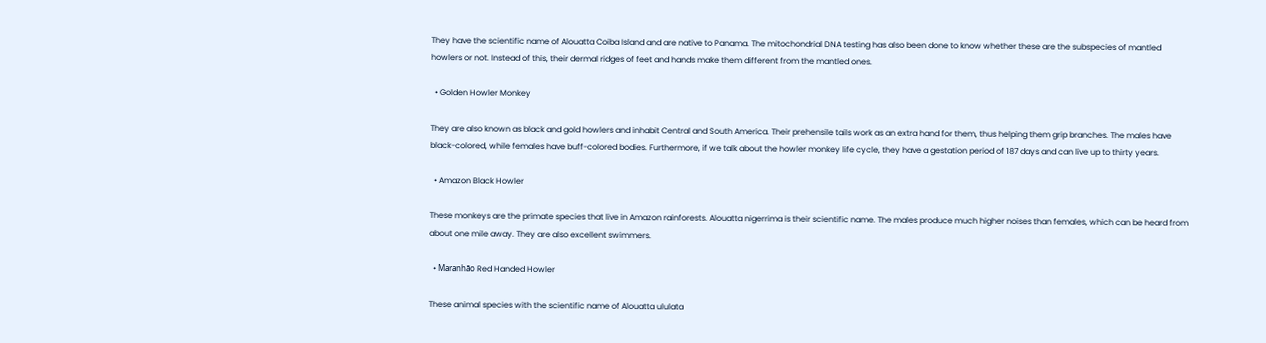They have the scientific name of Alouatta Coiba Island and are native to Panama. The mitochondrial DNA testing has also been done to know whether these are the subspecies of mantled howlers or not. Instead of this, their dermal ridges of feet and hands make them different from the mantled ones.

  • Golden Howler Monkey

They are also known as black and gold howlers and inhabit Central and South America. Their prehensile tails work as an extra hand for them, thus helping them grip branches. The males have black-colored, while females have buff-colored bodies. Furthermore, if we talk about the howler monkey life cycle, they have a gestation period of 187 days and can live up to thirty years.

  • Amazon Black Howler

These monkeys are the primate species that live in Amazon rainforests. Alouatta nigerrima is their scientific name. The males produce much higher noises than females, which can be heard from about one mile away. They are also excellent swimmers.

  • Maranhão Red Handed Howler

These animal species with the scientific name of Alouatta ululata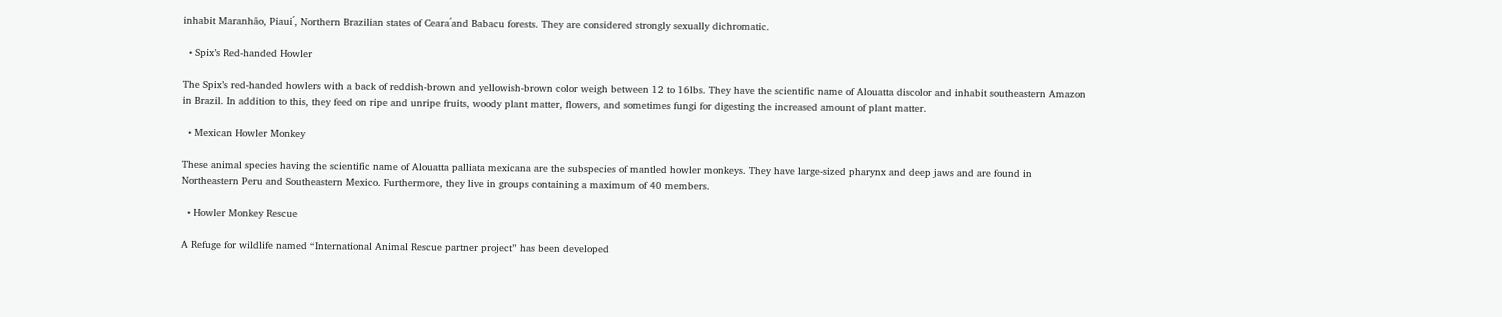inhabit Maranhão, Piaui΄, Northern Brazilian states of Ceara΄and Babacu forests. They are considered strongly sexually dichromatic.

  • Spix’s Red-handed Howler

The Spix’s red-handed howlers with a back of reddish-brown and yellowish-brown color weigh between 12 to 16lbs. They have the scientific name of Alouatta discolor and inhabit southeastern Amazon in Brazil. In addition to this, they feed on ripe and unripe fruits, woody plant matter, flowers, and sometimes fungi for digesting the increased amount of plant matter.

  • Mexican Howler Monkey

These animal species having the scientific name of Alouatta palliata mexicana are the subspecies of mantled howler monkeys. They have large-sized pharynx and deep jaws and are found in Northeastern Peru and Southeastern Mexico. Furthermore, they live in groups containing a maximum of 40 members.

  • Howler Monkey Rescue

A Refuge for wildlife named “International Animal Rescue partner project” has been developed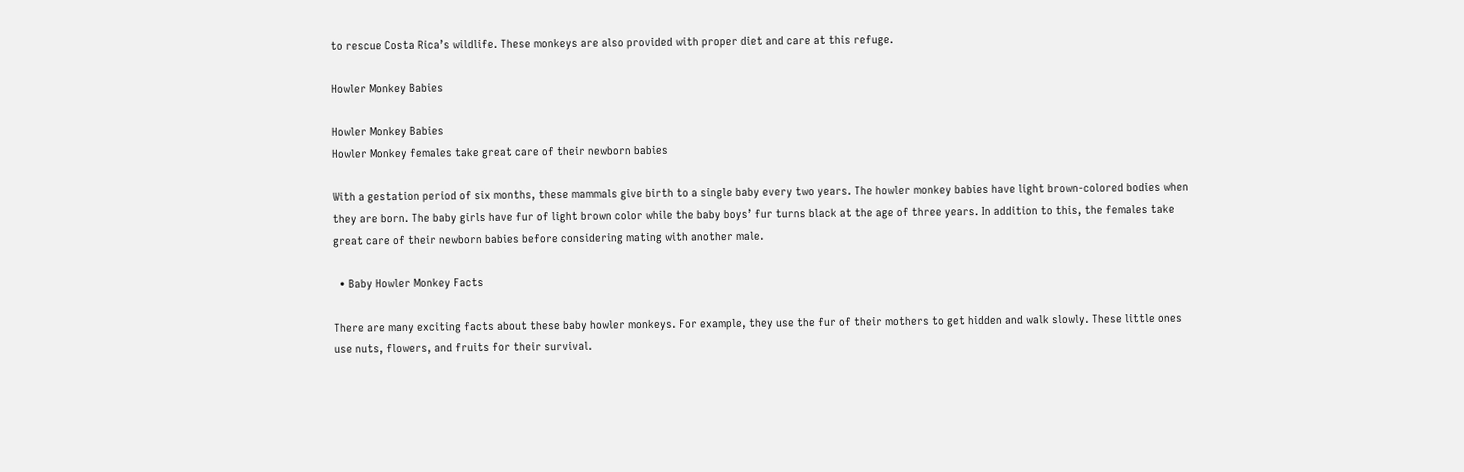to rescue Costa Rica’s wildlife. These monkeys are also provided with proper diet and care at this refuge.

Howler Monkey Babies

Howler Monkey Babies
Howler Monkey females take great care of their newborn babies

With a gestation period of six months, these mammals give birth to a single baby every two years. The howler monkey babies have light brown-colored bodies when they are born. The baby girls have fur of light brown color while the baby boys’ fur turns black at the age of three years. In addition to this, the females take great care of their newborn babies before considering mating with another male.

  • Baby Howler Monkey Facts

There are many exciting facts about these baby howler monkeys. For example, they use the fur of their mothers to get hidden and walk slowly. These little ones use nuts, flowers, and fruits for their survival.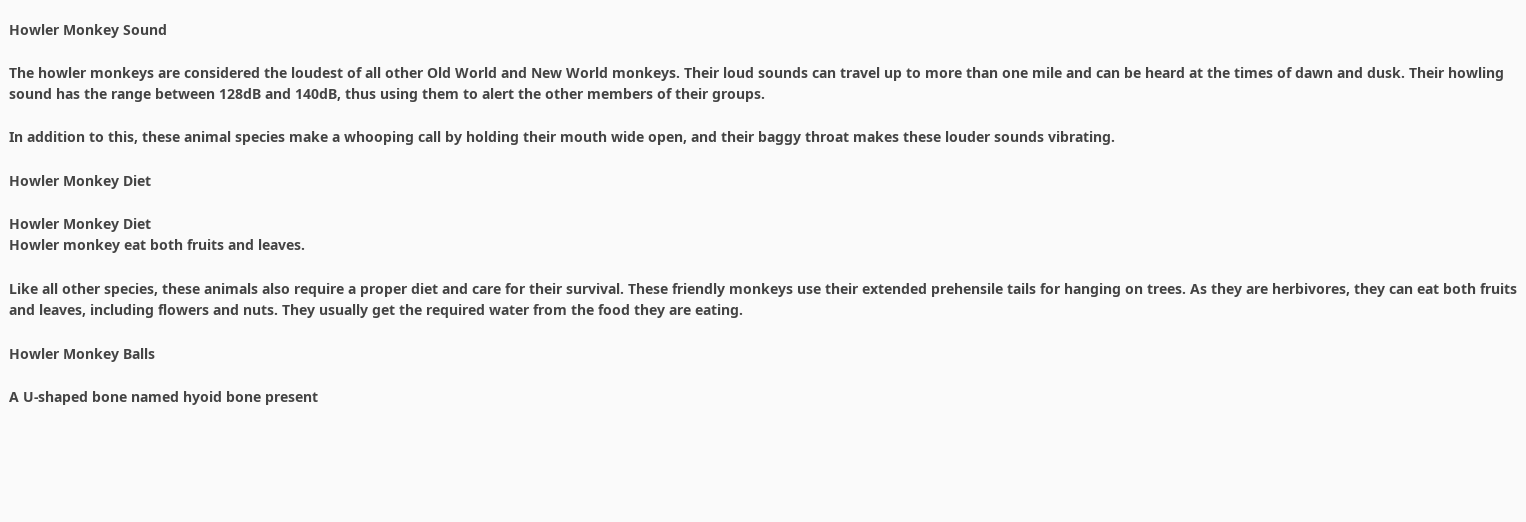Howler Monkey Sound

The howler monkeys are considered the loudest of all other Old World and New World monkeys. Their loud sounds can travel up to more than one mile and can be heard at the times of dawn and dusk. Their howling sound has the range between 128dB and 140dB, thus using them to alert the other members of their groups.

In addition to this, these animal species make a whooping call by holding their mouth wide open, and their baggy throat makes these louder sounds vibrating.

Howler Monkey Diet

Howler Monkey Diet
Howler monkey eat both fruits and leaves.

Like all other species, these animals also require a proper diet and care for their survival. These friendly monkeys use their extended prehensile tails for hanging on trees. As they are herbivores, they can eat both fruits and leaves, including flowers and nuts. They usually get the required water from the food they are eating.

Howler Monkey Balls

A U-shaped bone named hyoid bone present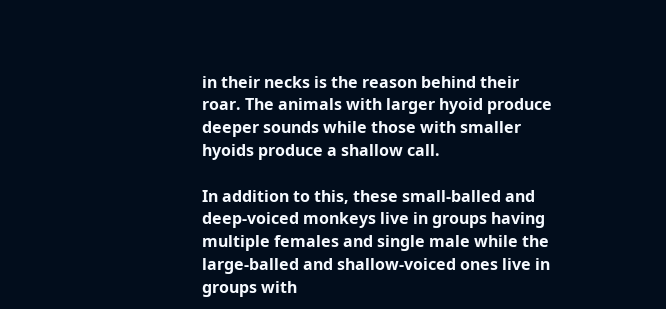in their necks is the reason behind their roar. The animals with larger hyoid produce deeper sounds while those with smaller hyoids produce a shallow call.

In addition to this, these small-balled and deep-voiced monkeys live in groups having multiple females and single male while the large-balled and shallow-voiced ones live in groups with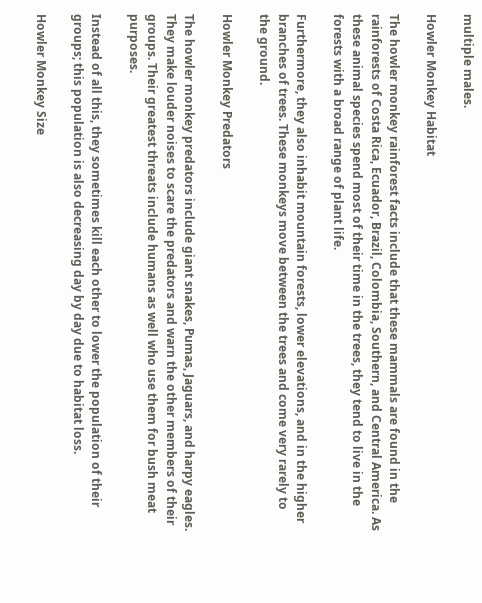multiple males.

Howler Monkey Habitat

The howler monkey rainforest facts include that these mammals are found in the rainforests of Costa Rica, Ecuador, Brazil, Colombia, Southern, and Central America. As these animal species spend most of their time in the trees, they tend to live in the forests with a broad range of plant life.

Furthermore, they also inhabit mountain forests, lower elevations, and in the higher branches of trees. These monkeys move between the trees and come very rarely to the ground.

Howler Monkey Predators

The howler monkey predators include giant snakes, Pumas, Jaguars, and harpy eagles. They make louder noises to scare the predators and warn the other members of their groups. Their greatest threats include humans as well who use them for bush meat purposes.

Instead of all this, they sometimes kill each other to lower the population of their groups; this population is also decreasing day by day due to habitat loss.

Howler Monkey Size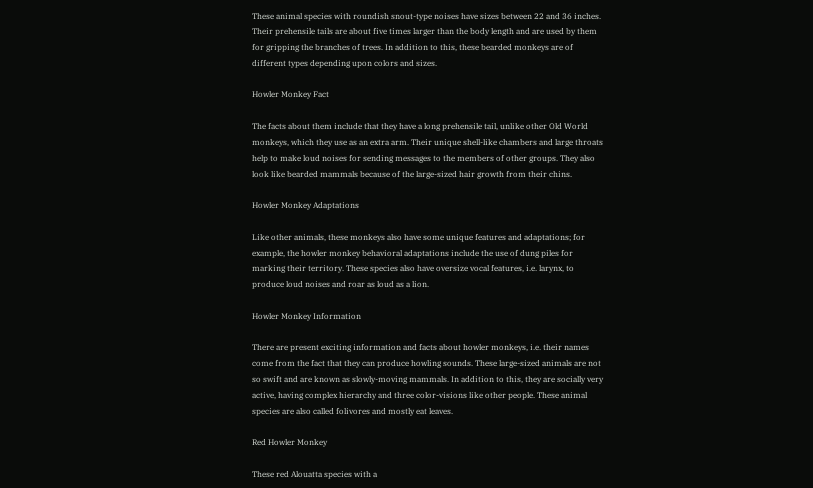These animal species with roundish snout-type noises have sizes between 22 and 36 inches. Their prehensile tails are about five times larger than the body length and are used by them for gripping the branches of trees. In addition to this, these bearded monkeys are of different types depending upon colors and sizes.

Howler Monkey Fact

The facts about them include that they have a long prehensile tail, unlike other Old World monkeys, which they use as an extra arm. Their unique shell-like chambers and large throats help to make loud noises for sending messages to the members of other groups. They also look like bearded mammals because of the large-sized hair growth from their chins.

Howler Monkey Adaptations

Like other animals, these monkeys also have some unique features and adaptations; for example, the howler monkey behavioral adaptations include the use of dung piles for marking their territory. These species also have oversize vocal features, i.e. larynx, to produce loud noises and roar as loud as a lion.

Howler Monkey Information

There are present exciting information and facts about howler monkeys, i.e. their names come from the fact that they can produce howling sounds. These large-sized animals are not so swift and are known as slowly-moving mammals. In addition to this, they are socially very active, having complex hierarchy and three color-visions like other people. These animal species are also called folivores and mostly eat leaves.

Red Howler Monkey

These red Alouatta species with a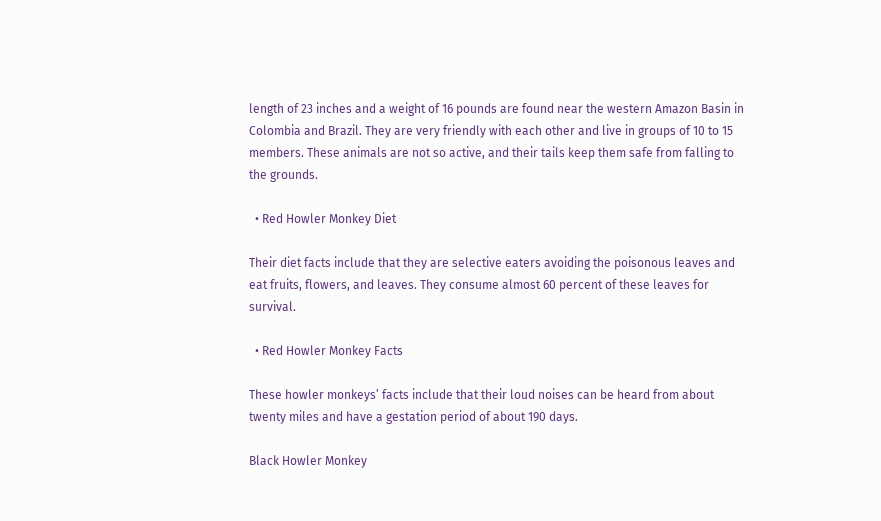length of 23 inches and a weight of 16 pounds are found near the western Amazon Basin in Colombia and Brazil. They are very friendly with each other and live in groups of 10 to 15 members. These animals are not so active, and their tails keep them safe from falling to the grounds.

  • Red Howler Monkey Diet

Their diet facts include that they are selective eaters avoiding the poisonous leaves and eat fruits, flowers, and leaves. They consume almost 60 percent of these leaves for survival.

  • Red Howler Monkey Facts

These howler monkeys’ facts include that their loud noises can be heard from about twenty miles and have a gestation period of about 190 days.

Black Howler Monkey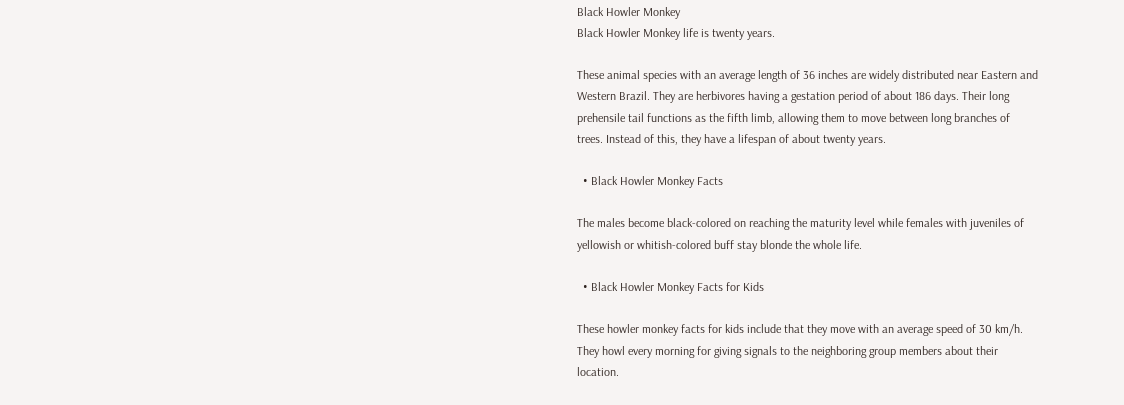Black Howler Monkey
Black Howler Monkey life is twenty years.

These animal species with an average length of 36 inches are widely distributed near Eastern and Western Brazil. They are herbivores having a gestation period of about 186 days. Their long prehensile tail functions as the fifth limb, allowing them to move between long branches of trees. Instead of this, they have a lifespan of about twenty years.

  • Black Howler Monkey Facts

The males become black-colored on reaching the maturity level while females with juveniles of yellowish or whitish-colored buff stay blonde the whole life.

  • Black Howler Monkey Facts for Kids

These howler monkey facts for kids include that they move with an average speed of 30 km/h. They howl every morning for giving signals to the neighboring group members about their location.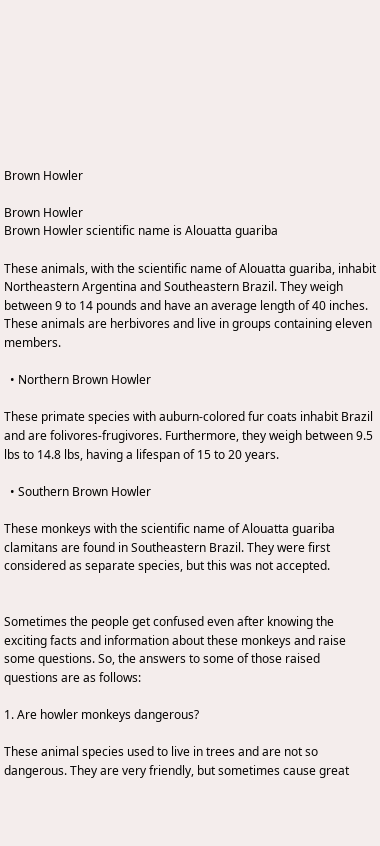Brown Howler

Brown Howler
Brown Howler scientific name is Alouatta guariba

These animals, with the scientific name of Alouatta guariba, inhabit Northeastern Argentina and Southeastern Brazil. They weigh between 9 to 14 pounds and have an average length of 40 inches. These animals are herbivores and live in groups containing eleven members.

  • Northern Brown Howler

These primate species with auburn-colored fur coats inhabit Brazil and are folivores-frugivores. Furthermore, they weigh between 9.5 lbs to 14.8 lbs, having a lifespan of 15 to 20 years.

  • Southern Brown Howler

These monkeys with the scientific name of Alouatta guariba clamitans are found in Southeastern Brazil. They were first considered as separate species, but this was not accepted.


Sometimes the people get confused even after knowing the exciting facts and information about these monkeys and raise some questions. So, the answers to some of those raised questions are as follows:

1. Are howler monkeys dangerous?

These animal species used to live in trees and are not so dangerous. They are very friendly, but sometimes cause great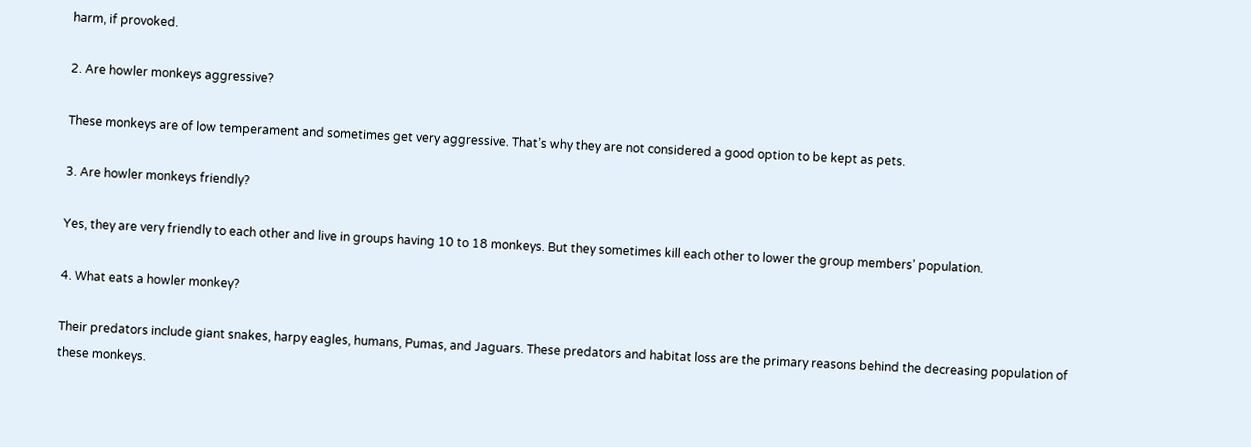harm, if provoked.

2. Are howler monkeys aggressive?

These monkeys are of low temperament and sometimes get very aggressive. That’s why they are not considered a good option to be kept as pets.

3. Are howler monkeys friendly?

Yes, they are very friendly to each other and live in groups having 10 to 18 monkeys. But they sometimes kill each other to lower the group members’ population.

4. What eats a howler monkey?

Their predators include giant snakes, harpy eagles, humans, Pumas, and Jaguars. These predators and habitat loss are the primary reasons behind the decreasing population of these monkeys.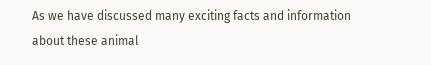As we have discussed many exciting facts and information about these animal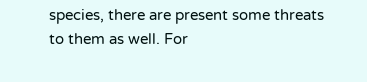species, there are present some threats to them as well. For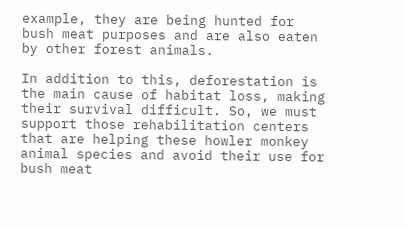example, they are being hunted for bush meat purposes and are also eaten by other forest animals.

In addition to this, deforestation is the main cause of habitat loss, making their survival difficult. So, we must support those rehabilitation centers that are helping these howler monkey animal species and avoid their use for bush meat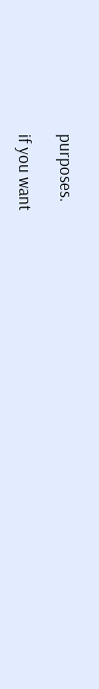purposes.

if you want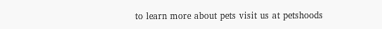to learn more about pets visit us at petshoods